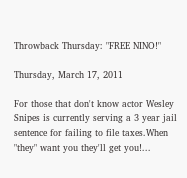Throwback Thursday: "FREE NINO!"

Thursday, March 17, 2011

For those that don't know actor Wesley Snipes is currently serving a 3 year jail sentence for failing to file taxes.When "they" want you they'll get you!...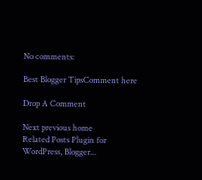No comments:

Best Blogger TipsComment here

Drop A Comment

Next previous home
Related Posts Plugin for WordPress, Blogger...